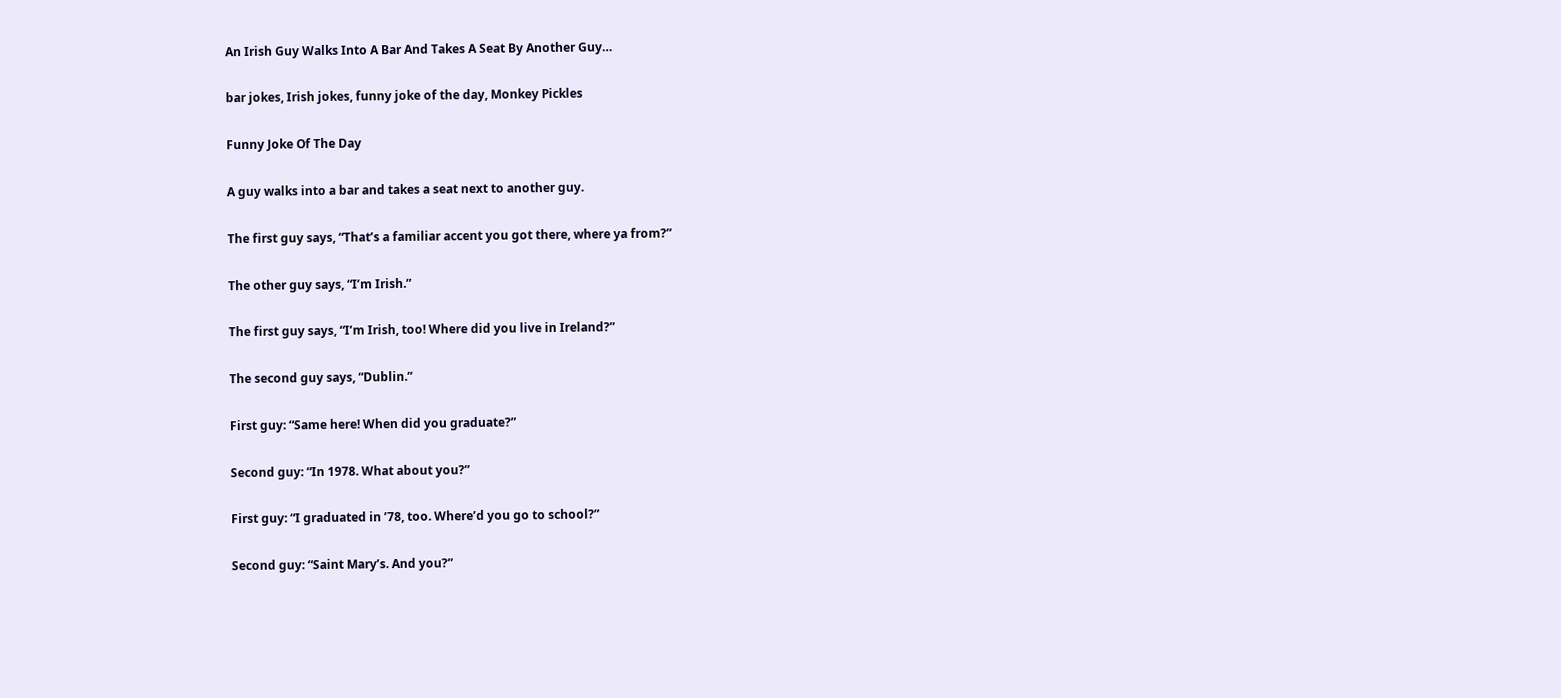An Irish Guy Walks Into A Bar And Takes A Seat By Another Guy…

bar jokes, Irish jokes, funny joke of the day, Monkey Pickles

Funny Joke Of The Day

A guy walks into a bar and takes a seat next to another guy.

The first guy says, “That’s a familiar accent you got there, where ya from?”

The other guy says, “I’m Irish.”

The first guy says, “I’m Irish, too! Where did you live in Ireland?”

The second guy says, “Dublin.”

First guy: “Same here! When did you graduate?”

Second guy: “In 1978. What about you?”

First guy: “I graduated in ’78, too. Where’d you go to school?”

Second guy: “Saint Mary’s. And you?”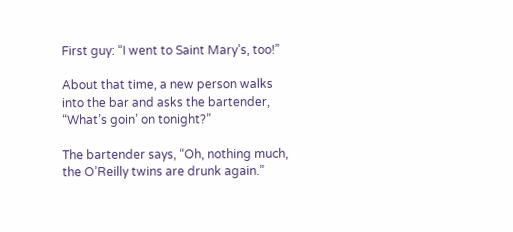First guy: “I went to Saint Mary’s, too!”

About that time, a new person walks into the bar and asks the bartender, “What’s goin’ on tonight?”

The bartender says, “Oh, nothing much, the O’Reilly twins are drunk again.”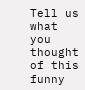Tell us what you thought of this funny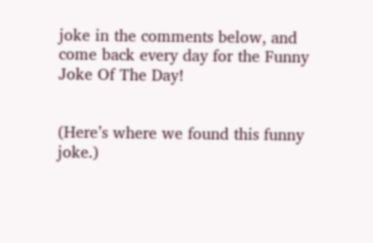joke in the comments below, and come back every day for the Funny Joke Of The Day!


(Here’s where we found this funny joke.)